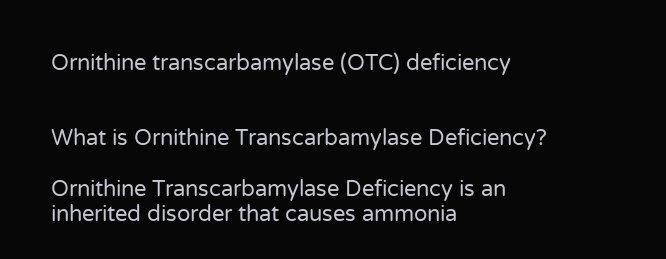Ornithine transcarbamylase (OTC) deficiency


What is Ornithine Transcarbamylase Deficiency?

Ornithine Transcarbamylase Deficiency is an inherited disorder that causes ammonia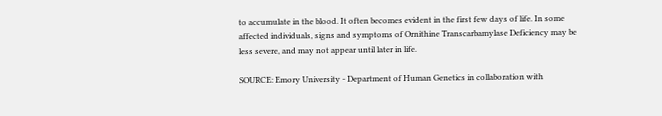to accumulate in the blood. It often becomes evident in the first few days of life. In some affected individuals, signs and symptoms of Ornithine Transcarbamylase Deficiency may be less severe, and may not appear until later in life.

SOURCE: Emory University - Department of Human Genetics in collaboration with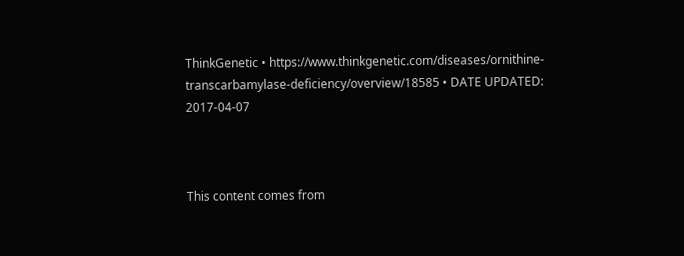ThinkGenetic • https://www.thinkgenetic.com/diseases/ornithine-transcarbamylase-deficiency/overview/18585 • DATE UPDATED: 2017-04-07



This content comes from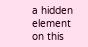a hidden element on this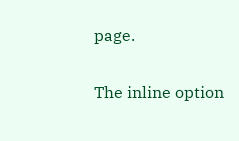page.

The inline option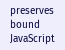preserves bound JavaScript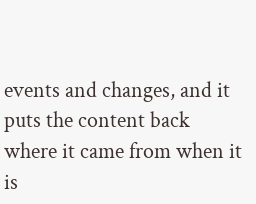events and changes, and it puts the content back where it came from when it is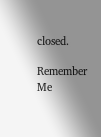closed.

Remember Me